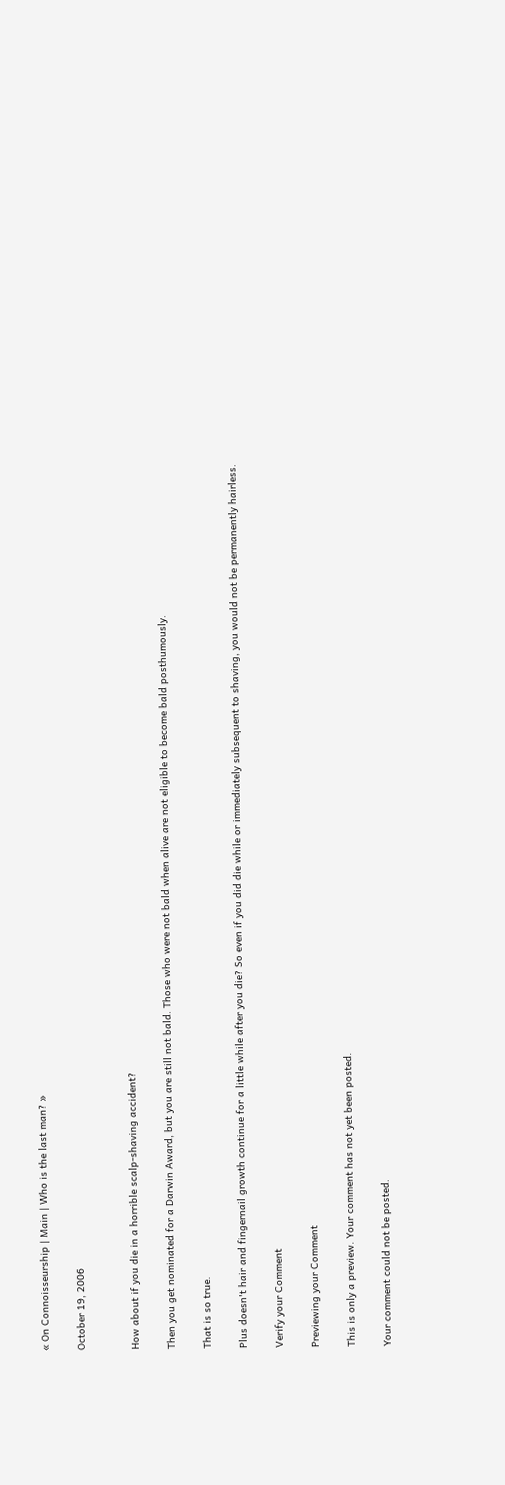« On Connoisseurship | Main | Who is the last man? »

October 19, 2006


How about if you die in a horrible scalp-shaving accident?

Then you get nominated for a Darwin Award, but you are still not bald. Those who were not bald when alive are not eligible to become bald posthumously.

That is so true.

Plus doesn't hair and fingernail growth continue for a little while after you die? So even if you did die while or immediately subsequent to shaving, you would not be permanently hairless.

Verify your Comment

Previewing your Comment

This is only a preview. Your comment has not yet been posted.

Your comment could not be posted.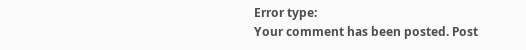Error type:
Your comment has been posted. Post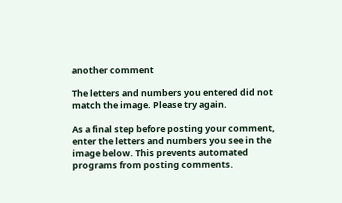another comment

The letters and numbers you entered did not match the image. Please try again.

As a final step before posting your comment, enter the letters and numbers you see in the image below. This prevents automated programs from posting comments.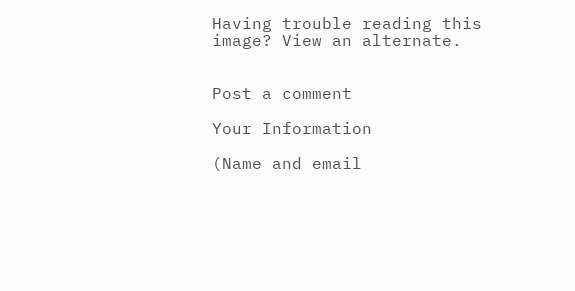Having trouble reading this image? View an alternate.


Post a comment

Your Information

(Name and email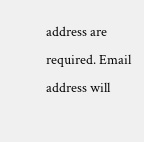address are required. Email address will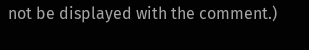not be displayed with the comment.)